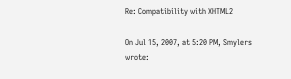Re: Compatibility with XHTML2

On Jul 15, 2007, at 5:20 PM, Smylers wrote: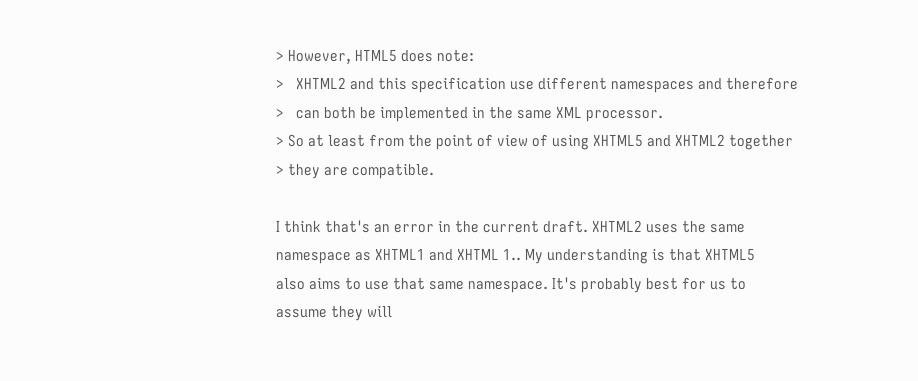> However, HTML5 does note:
>   XHTML2 and this specification use different namespaces and therefore
>   can both be implemented in the same XML processor.
> So at least from the point of view of using XHTML5 and XHTML2 together
> they are compatible.

I think that's an error in the current draft. XHTML2 uses the same
namespace as XHTML1 and XHTML 1.. My understanding is that XHTML5
also aims to use that same namespace. It's probably best for us to
assume they will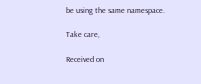be using the same namespace.

Take care,

Received on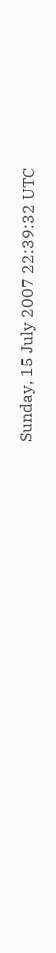Sunday, 15 July 2007 22:39:32 UTC